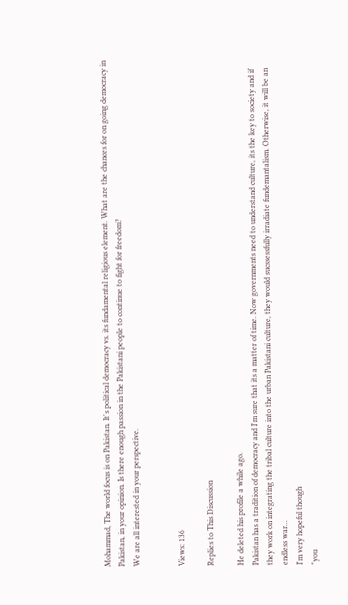Mohammad, The world focus is on Pakistan. It's political democracy vs. its fundamental religious element. What are the chances for on going democracy in Pakistan, in your opinion. Is there enough passion in the Pakistani people to continue to fight for freedom?
We are all interested in your perspective.


Views: 136

Replies to This Discussion

He deleted his profile a while ago.
Pakistan has a tradition of democracy and I'm sure that its a matter of time. Now governments need to understand culture, its the key to society and if they work on integrating the tribal culture into the urban Pakistani culture, they would sucssessfully irradiate fundemantalism. Otherwise, it will be an endless war...
I'm very hopeful though
"you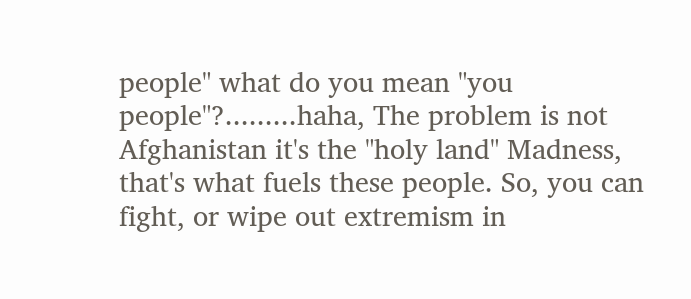people" what do you mean "you people"?.........haha, The problem is not Afghanistan it's the "holy land" Madness, that's what fuels these people. So, you can fight, or wipe out extremism in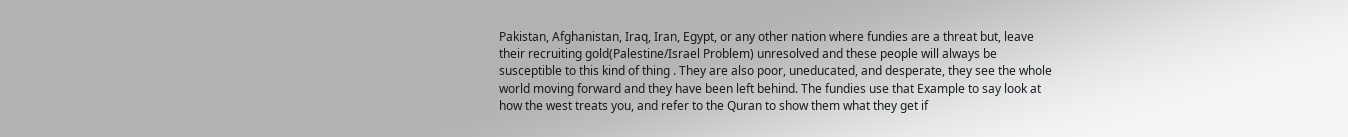Pakistan, Afghanistan, Iraq, Iran, Egypt, or any other nation where fundies are a threat but, leave their recruiting gold(Palestine/Israel Problem) unresolved and these people will always be susceptible to this kind of thing . They are also poor, uneducated, and desperate, they see the whole world moving forward and they have been left behind. The fundies use that Example to say look at how the west treats you, and refer to the Quran to show them what they get if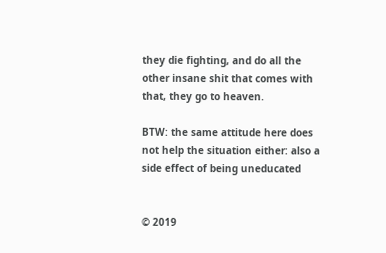they die fighting, and do all the other insane shit that comes with that, they go to heaven.

BTW: the same attitude here does not help the situation either: also a side effect of being uneducated


© 2019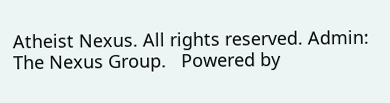Atheist Nexus. All rights reserved. Admin: The Nexus Group.   Powered by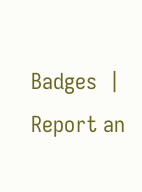Badges  |  Report an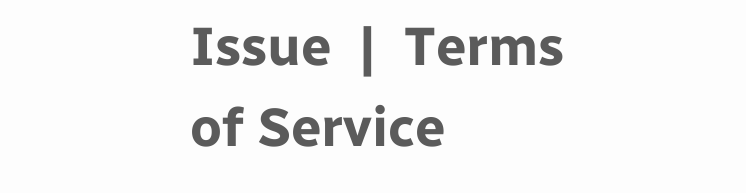Issue  |  Terms of Service